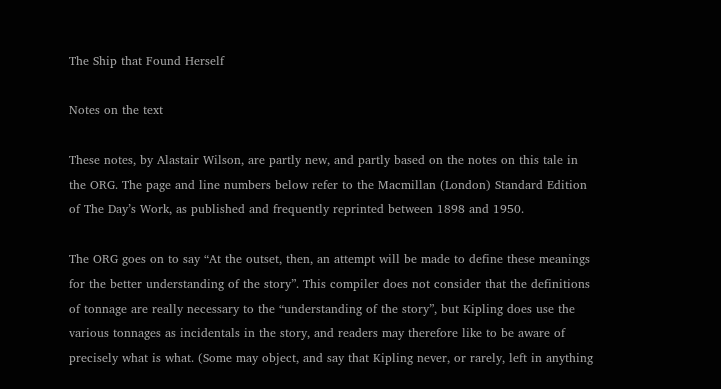The Ship that Found Herself

Notes on the text

These notes, by Alastair Wilson, are partly new, and partly based on the notes on this tale in the ORG. The page and line numbers below refer to the Macmillan (London) Standard Edition of The Day’s Work, as published and frequently reprinted between 1898 and 1950.

The ORG goes on to say “At the outset, then, an attempt will be made to define these meanings for the better understanding of the story”. This compiler does not consider that the definitions of tonnage are really necessary to the “understanding of the story”, but Kipling does use the various tonnages as incidentals in the story, and readers may therefore like to be aware of precisely what is what. (Some may object, and say that Kipling never, or rarely, left in anything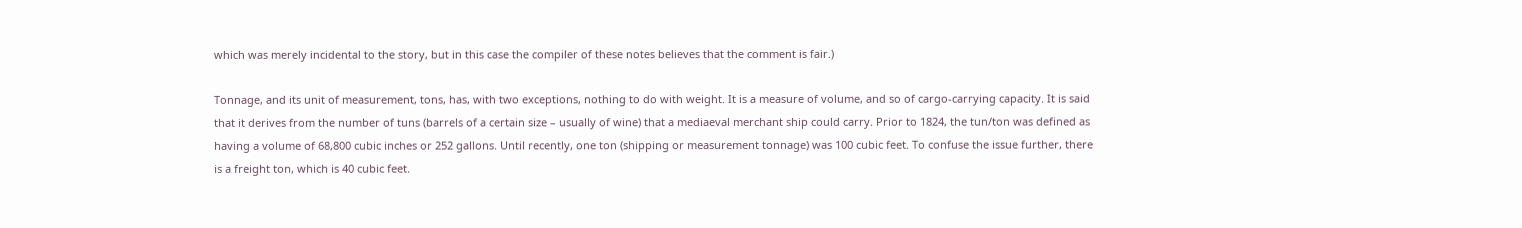which was merely incidental to the story, but in this case the compiler of these notes believes that the comment is fair.)

Tonnage, and its unit of measurement, tons, has, with two exceptions, nothing to do with weight. It is a measure of volume, and so of cargo-carrying capacity. It is said that it derives from the number of tuns (barrels of a certain size – usually of wine) that a mediaeval merchant ship could carry. Prior to 1824, the tun/ton was defined as having a volume of 68,800 cubic inches or 252 gallons. Until recently, one ton (shipping or measurement tonnage) was 100 cubic feet. To confuse the issue further, there is a freight ton, which is 40 cubic feet.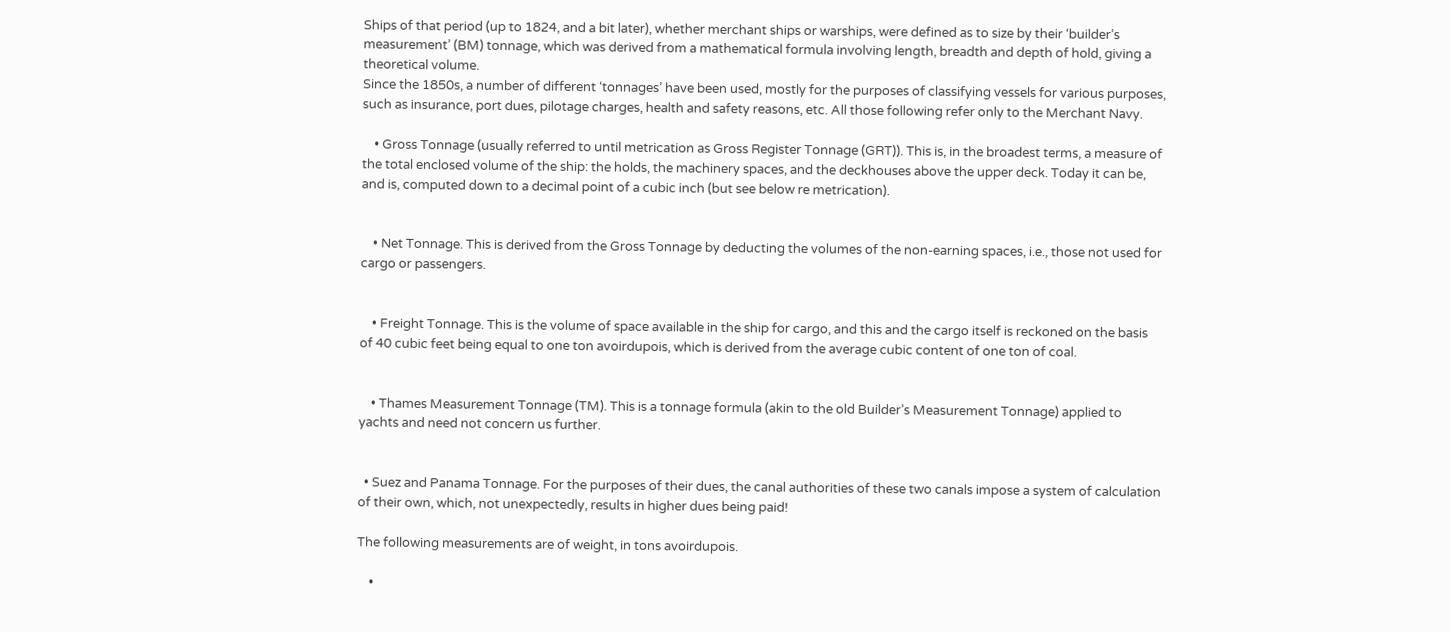Ships of that period (up to 1824, and a bit later), whether merchant ships or warships, were defined as to size by their ‘builder’s measurement’ (BM) tonnage, which was derived from a mathematical formula involving length, breadth and depth of hold, giving a theoretical volume.
Since the 1850s, a number of different ‘tonnages’ have been used, mostly for the purposes of classifying vessels for various purposes, such as insurance, port dues, pilotage charges, health and safety reasons, etc. All those following refer only to the Merchant Navy.

    • Gross Tonnage (usually referred to until metrication as Gross Register Tonnage (GRT)). This is, in the broadest terms, a measure of the total enclosed volume of the ship: the holds, the machinery spaces, and the deckhouses above the upper deck. Today it can be, and is, computed down to a decimal point of a cubic inch (but see below re metrication).


    • Net Tonnage. This is derived from the Gross Tonnage by deducting the volumes of the non-earning spaces, i.e., those not used for cargo or passengers.


    • Freight Tonnage. This is the volume of space available in the ship for cargo, and this and the cargo itself is reckoned on the basis of 40 cubic feet being equal to one ton avoirdupois, which is derived from the average cubic content of one ton of coal.


    • Thames Measurement Tonnage (TM). This is a tonnage formula (akin to the old Builder’s Measurement Tonnage) applied to yachts and need not concern us further.


  • Suez and Panama Tonnage. For the purposes of their dues, the canal authorities of these two canals impose a system of calculation of their own, which, not unexpectedly, results in higher dues being paid!

The following measurements are of weight, in tons avoirdupois.

    •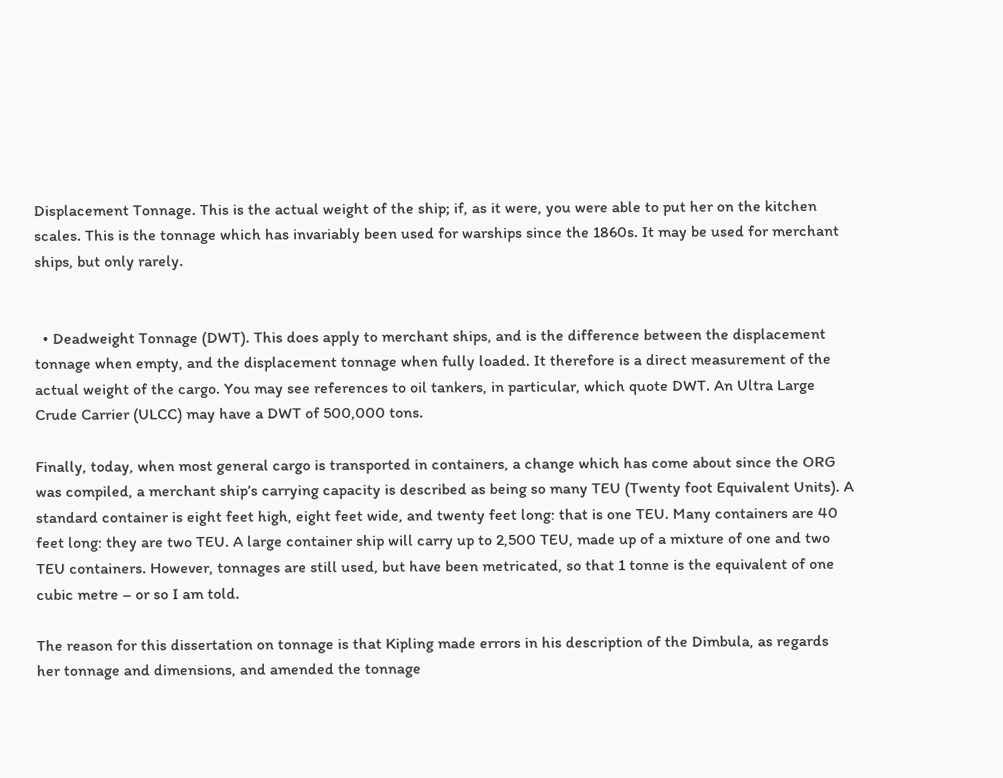Displacement Tonnage. This is the actual weight of the ship; if, as it were, you were able to put her on the kitchen scales. This is the tonnage which has invariably been used for warships since the 1860s. It may be used for merchant ships, but only rarely.


  • Deadweight Tonnage (DWT). This does apply to merchant ships, and is the difference between the displacement tonnage when empty, and the displacement tonnage when fully loaded. It therefore is a direct measurement of the actual weight of the cargo. You may see references to oil tankers, in particular, which quote DWT. An Ultra Large Crude Carrier (ULCC) may have a DWT of 500,000 tons.

Finally, today, when most general cargo is transported in containers, a change which has come about since the ORG was compiled, a merchant ship’s carrying capacity is described as being so many TEU (Twenty foot Equivalent Units). A standard container is eight feet high, eight feet wide, and twenty feet long: that is one TEU. Many containers are 40 feet long: they are two TEU. A large container ship will carry up to 2,500 TEU, made up of a mixture of one and two TEU containers. However, tonnages are still used, but have been metricated, so that 1 tonne is the equivalent of one cubic metre – or so I am told.

The reason for this dissertation on tonnage is that Kipling made errors in his description of the Dimbula, as regards her tonnage and dimensions, and amended the tonnage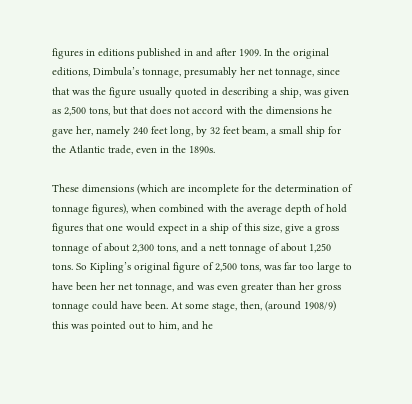figures in editions published in and after 1909. In the original editions, Dimbula’s tonnage, presumably her net tonnage, since that was the figure usually quoted in describing a ship, was given as 2,500 tons, but that does not accord with the dimensions he gave her, namely 240 feet long, by 32 feet beam, a small ship for the Atlantic trade, even in the 1890s.

These dimensions (which are incomplete for the determination of tonnage figures), when combined with the average depth of hold figures that one would expect in a ship of this size, give a gross tonnage of about 2,300 tons, and a nett tonnage of about 1,250 tons. So Kipling’s original figure of 2,500 tons, was far too large to have been her net tonnage, and was even greater than her gross tonnage could have been. At some stage, then, (around 1908/9) this was pointed out to him, and he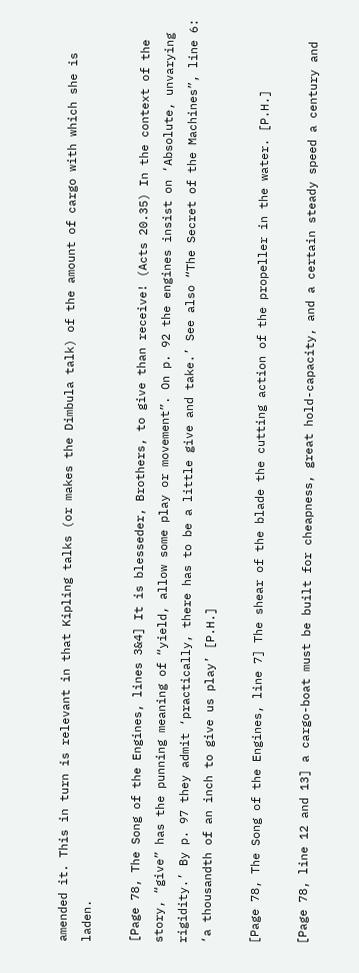amended it. This in turn is relevant in that Kipling talks (or makes the Dimbula talk) of the amount of cargo with which she is laden.

[Page 78, The Song of the Engines, lines 3&4] It is blesseder, Brothers, to give than receive! (Acts 20.35) In the context of the story, “give” has the punning meaning of “yield, allow some play or movement”. On p. 92 the engines insist on ‘Absolute, unvarying rigidity.’ By p. 97 they admit ‘practically, there has to be a little give and take.’ See also “The Secret of the Machines”, line 6: ‘a thousandth of an inch to give us play’ [P.H.]

[Page 78, The Song of the Engines, line 7] The shear of the blade the cutting action of the propeller in the water. [P.H.]

[Page 78, line 12 and 13] a cargo-boat must be built for cheapness, great hold-capacity, and a certain steady speed a century and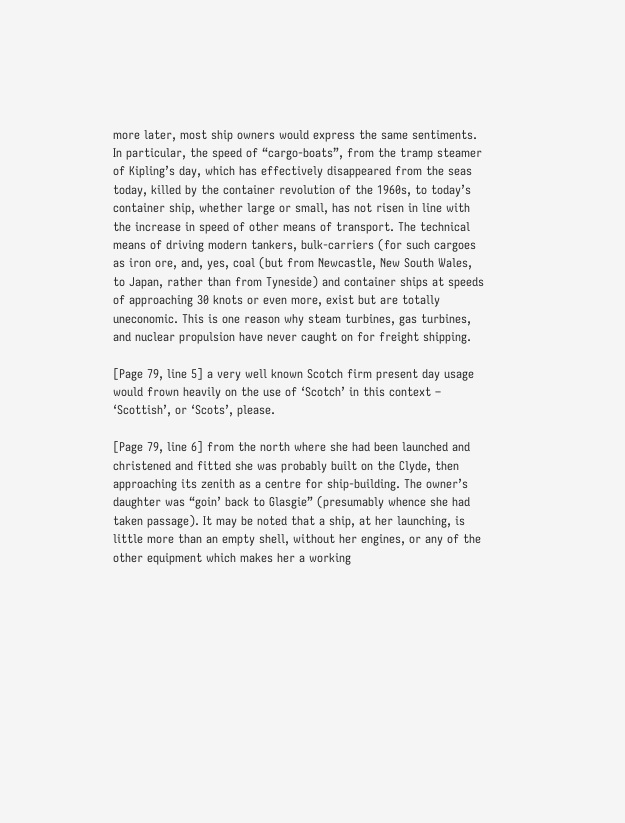more later, most ship owners would express the same sentiments. In particular, the speed of “cargo-boats”, from the tramp steamer of Kipling’s day, which has effectively disappeared from the seas today, killed by the container revolution of the 1960s, to today’s container ship, whether large or small, has not risen in line with the increase in speed of other means of transport. The technical means of driving modern tankers, bulk-carriers (for such cargoes as iron ore, and, yes, coal (but from Newcastle, New South Wales, to Japan, rather than from Tyneside) and container ships at speeds of approaching 30 knots or even more, exist but are totally uneconomic. This is one reason why steam turbines, gas turbines, and nuclear propulsion have never caught on for freight shipping.

[Page 79, line 5] a very well known Scotch firm present day usage would frown heavily on the use of ‘Scotch’ in this context – ‘Scottish’, or ‘Scots’, please.

[Page 79, line 6] from the north where she had been launched and christened and fitted she was probably built on the Clyde, then approaching its zenith as a centre for ship-building. The owner’s daughter was “goin’ back to Glasgie” (presumably whence she had taken passage). It may be noted that a ship, at her launching, is little more than an empty shell, without her engines, or any of the other equipment which makes her a working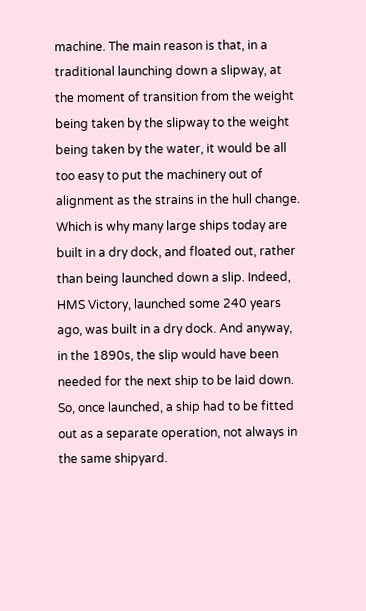machine. The main reason is that, in a traditional launching down a slipway, at the moment of transition from the weight being taken by the slipway to the weight being taken by the water, it would be all too easy to put the machinery out of alignment as the strains in the hull change. Which is why many large ships today are built in a dry dock, and floated out, rather than being launched down a slip. Indeed, HMS Victory, launched some 240 years ago, was built in a dry dock. And anyway, in the 1890s, the slip would have been needed for the next ship to be laid down. So, once launched, a ship had to be fitted out as a separate operation, not always in the same shipyard.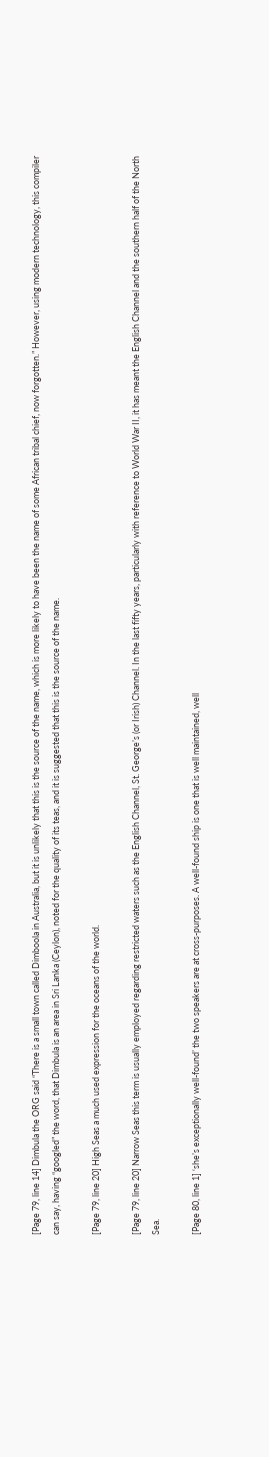[Page 79, line 14] Dimbula the ORG said “There is a small town called Dimboola in Australia, but it is unlikely that this is the source of the name, which is more likely to have been the name of some African tribal chief, now forgotten.” However, using modern technology, this compiler can say, having “googled” the word, that Dimbula is an area in Sri Lanka (Ceylon), noted for the quality of its teas, and it is suggested that this is the source of the name.

[Page 79, line 20] High Seas a much used expression for the oceans of the world.

[Page 79, line 20] Narrow Seas this term is usually employed regarding restricted waters such as the English Channel, St. George’s (or Irish) Channel. In the last fifty years, particularly with reference to World War II, it has meant the English Channel and the southern half of the North Sea.

[Page 80, line 1] ‘she’s exceptionally well-found’ the two speakers are at cross-purposes. A well-found ship is one that is well maintained, well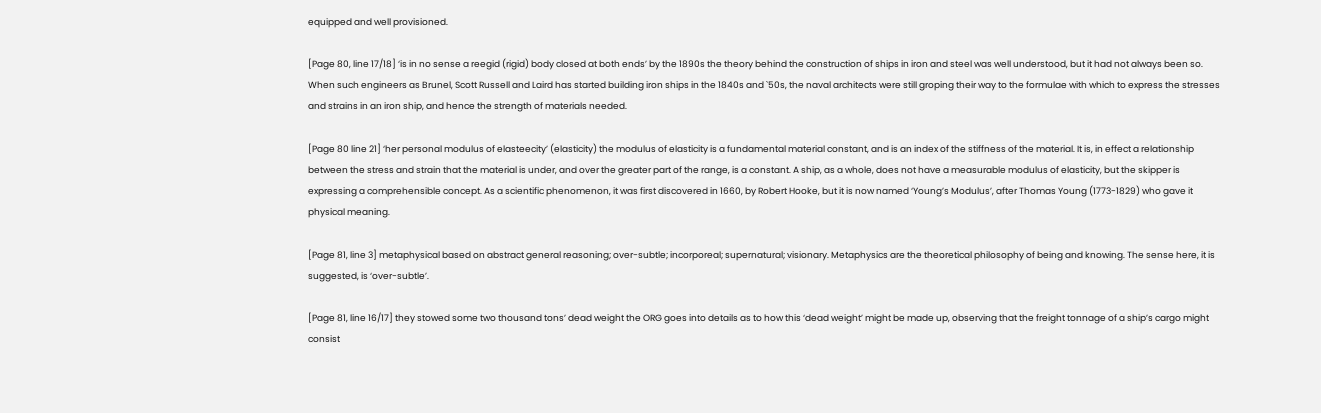equipped and well provisioned.

[Page 80, line 17/18] ‘is in no sense a reegid (rigid) body closed at both ends’ by the 1890s the theory behind the construction of ships in iron and steel was well understood, but it had not always been so. When such engineers as Brunel, Scott Russell and Laird has started building iron ships in the 1840s and `50s, the naval architects were still groping their way to the formulae with which to express the stresses and strains in an iron ship, and hence the strength of materials needed.

[Page 80 line 21] ‘her personal modulus of elasteecity’ (elasticity) the modulus of elasticity is a fundamental material constant, and is an index of the stiffness of the material. It is, in effect a relationship between the stress and strain that the material is under, and over the greater part of the range, is a constant. A ship, as a whole, does not have a measurable modulus of elasticity, but the skipper is expressing a comprehensible concept. As a scientific phenomenon, it was first discovered in 1660, by Robert Hooke, but it is now named ‘Young’s Modulus’, after Thomas Young (1773-1829) who gave it physical meaning.

[Page 81, line 3] metaphysical based on abstract general reasoning; over-subtle; incorporeal; supernatural; visionary. Metaphysics are the theoretical philosophy of being and knowing. The sense here, it is suggested, is ‘over-subtle’.

[Page 81, line 16/17] they stowed some two thousand tons’ dead weight the ORG goes into details as to how this ‘dead weight’ might be made up, observing that the freight tonnage of a ship’s cargo might consist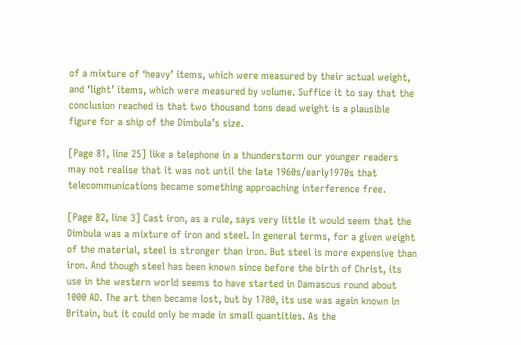of a mixture of ‘heavy’ items, which were measured by their actual weight, and ‘light’ items, which were measured by volume. Suffice it to say that the conclusion reached is that two thousand tons dead weight is a plausible figure for a ship of the Dimbula’s size.

[Page 81, line 25] like a telephone in a thunderstorm our younger readers may not realise that it was not until the late 1960s/early1970s that telecommunications became something approaching interference free.

[Page 82, line 3] Cast iron, as a rule, says very little it would seem that the Dimbula was a mixture of iron and steel. In general terms, for a given weight of the material, steel is stronger than iron. But steel is more expensive than iron. And though steel has been known since before the birth of Christ, its use in the western world seems to have started in Damascus round about 1000 AD. The art then became lost, but by 1700, its use was again known in Britain, but it could only be made in small quantities. As the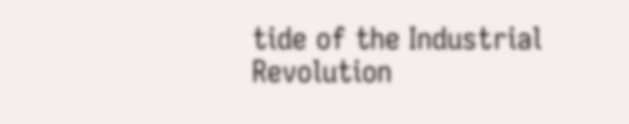tide of the Industrial Revolution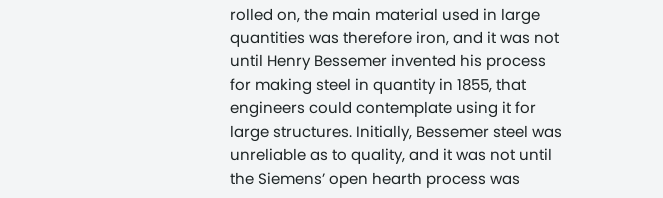rolled on, the main material used in large quantities was therefore iron, and it was not until Henry Bessemer invented his process for making steel in quantity in 1855, that engineers could contemplate using it for large structures. Initially, Bessemer steel was unreliable as to quality, and it was not until the Siemens’ open hearth process was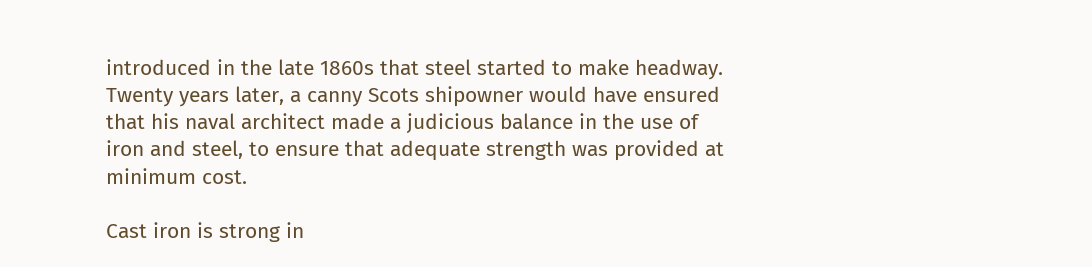introduced in the late 1860s that steel started to make headway. Twenty years later, a canny Scots shipowner would have ensured that his naval architect made a judicious balance in the use of iron and steel, to ensure that adequate strength was provided at minimum cost.

Cast iron is strong in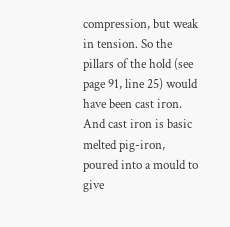compression, but weak in tension. So the pillars of the hold (see page 91, line 25) would have been cast iron. And cast iron is basic melted pig-iron, poured into a mould to give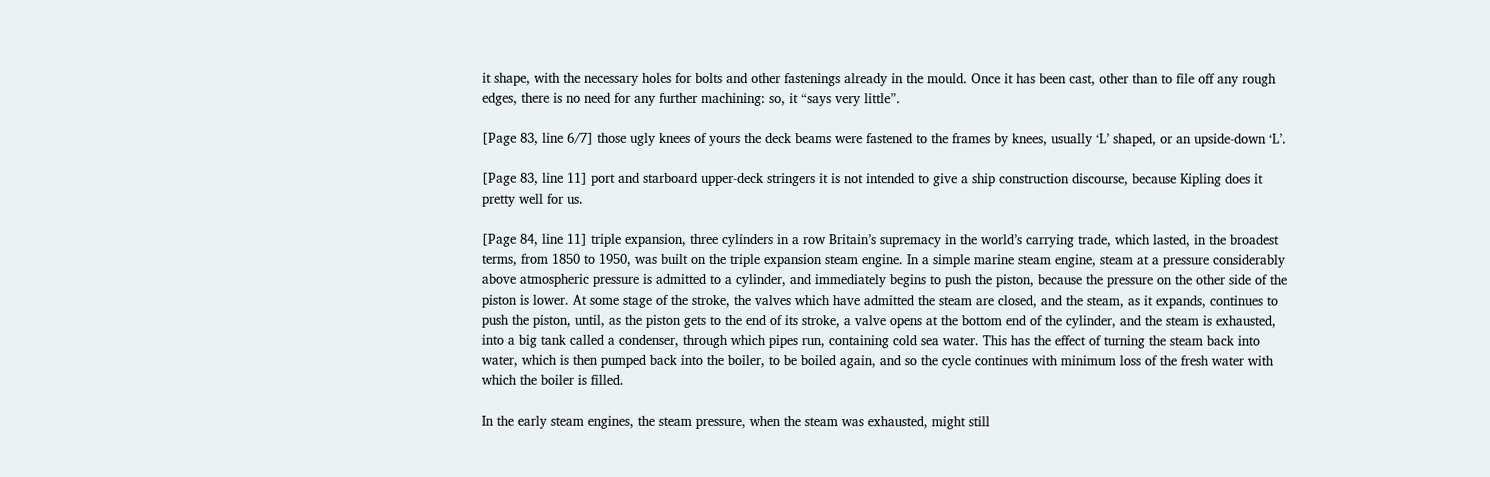it shape, with the necessary holes for bolts and other fastenings already in the mould. Once it has been cast, other than to file off any rough edges, there is no need for any further machining: so, it “says very little”.

[Page 83, line 6/7] those ugly knees of yours the deck beams were fastened to the frames by knees, usually ‘L’ shaped, or an upside-down ‘L’.

[Page 83, line 11] port and starboard upper-deck stringers it is not intended to give a ship construction discourse, because Kipling does it pretty well for us.

[Page 84, line 11] triple expansion, three cylinders in a row Britain’s supremacy in the world’s carrying trade, which lasted, in the broadest terms, from 1850 to 1950, was built on the triple expansion steam engine. In a simple marine steam engine, steam at a pressure considerably above atmospheric pressure is admitted to a cylinder, and immediately begins to push the piston, because the pressure on the other side of the piston is lower. At some stage of the stroke, the valves which have admitted the steam are closed, and the steam, as it expands, continues to push the piston, until, as the piston gets to the end of its stroke, a valve opens at the bottom end of the cylinder, and the steam is exhausted, into a big tank called a condenser, through which pipes run, containing cold sea water. This has the effect of turning the steam back into water, which is then pumped back into the boiler, to be boiled again, and so the cycle continues with minimum loss of the fresh water with which the boiler is filled.

In the early steam engines, the steam pressure, when the steam was exhausted, might still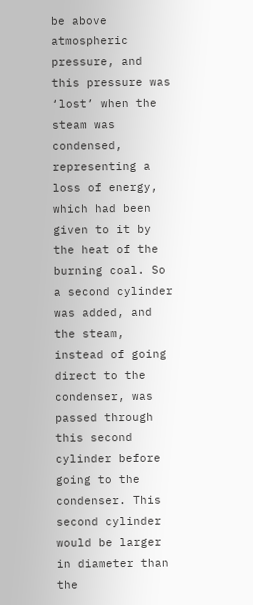be above atmospheric pressure, and this pressure was ‘lost’ when the steam was condensed, representing a loss of energy, which had been given to it by the heat of the burning coal. So a second cylinder was added, and the steam, instead of going direct to the condenser, was passed through this second cylinder before going to the condenser. This second cylinder would be larger in diameter than the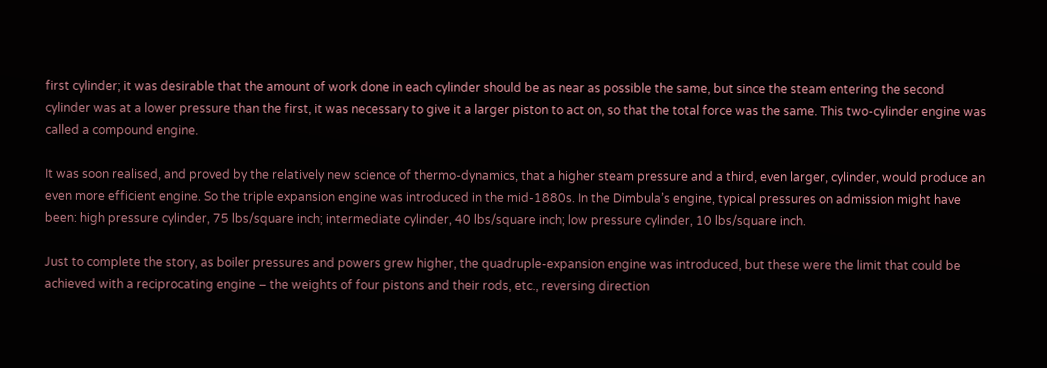first cylinder; it was desirable that the amount of work done in each cylinder should be as near as possible the same, but since the steam entering the second cylinder was at a lower pressure than the first, it was necessary to give it a larger piston to act on, so that the total force was the same. This two-cylinder engine was called a compound engine.

It was soon realised, and proved by the relatively new science of thermo-dynamics, that a higher steam pressure and a third, even larger, cylinder, would produce an even more efficient engine. So the triple expansion engine was introduced in the mid-1880s. In the Dimbula’s engine, typical pressures on admission might have been: high pressure cylinder, 75 lbs/square inch; intermediate cylinder, 40 lbs/square inch; low pressure cylinder, 10 lbs/square inch.

Just to complete the story, as boiler pressures and powers grew higher, the quadruple-expansion engine was introduced, but these were the limit that could be achieved with a reciprocating engine – the weights of four pistons and their rods, etc., reversing direction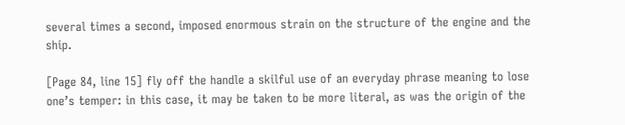several times a second, imposed enormous strain on the structure of the engine and the ship.

[Page 84, line 15] fly off the handle a skilful use of an everyday phrase meaning to lose one’s temper: in this case, it may be taken to be more literal, as was the origin of the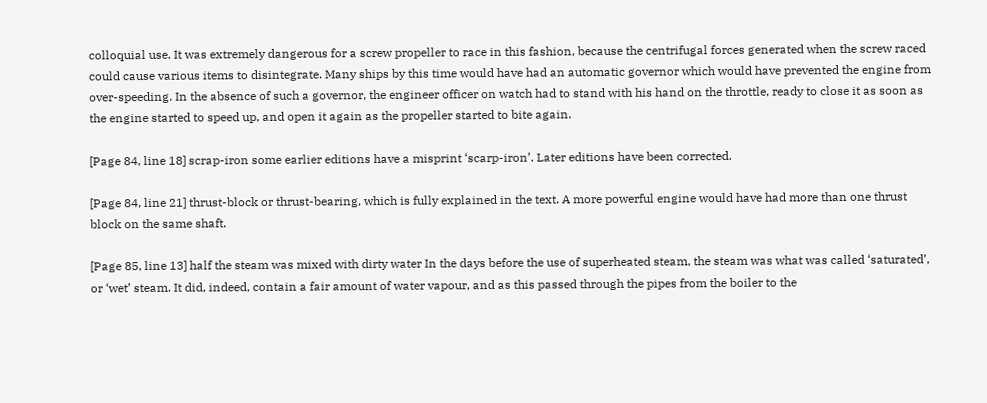colloquial use. It was extremely dangerous for a screw propeller to race in this fashion, because the centrifugal forces generated when the screw raced could cause various items to disintegrate. Many ships by this time would have had an automatic governor which would have prevented the engine from over-speeding. In the absence of such a governor, the engineer officer on watch had to stand with his hand on the throttle, ready to close it as soon as the engine started to speed up, and open it again as the propeller started to bite again.

[Page 84, line 18] scrap-iron some earlier editions have a misprint ‘scarp-iron’. Later editions have been corrected.

[Page 84, line 21] thrust-block or thrust-bearing, which is fully explained in the text. A more powerful engine would have had more than one thrust block on the same shaft.

[Page 85, line 13] half the steam was mixed with dirty water In the days before the use of superheated steam, the steam was what was called ‘saturated’, or ‘wet’ steam. It did, indeed, contain a fair amount of water vapour, and as this passed through the pipes from the boiler to the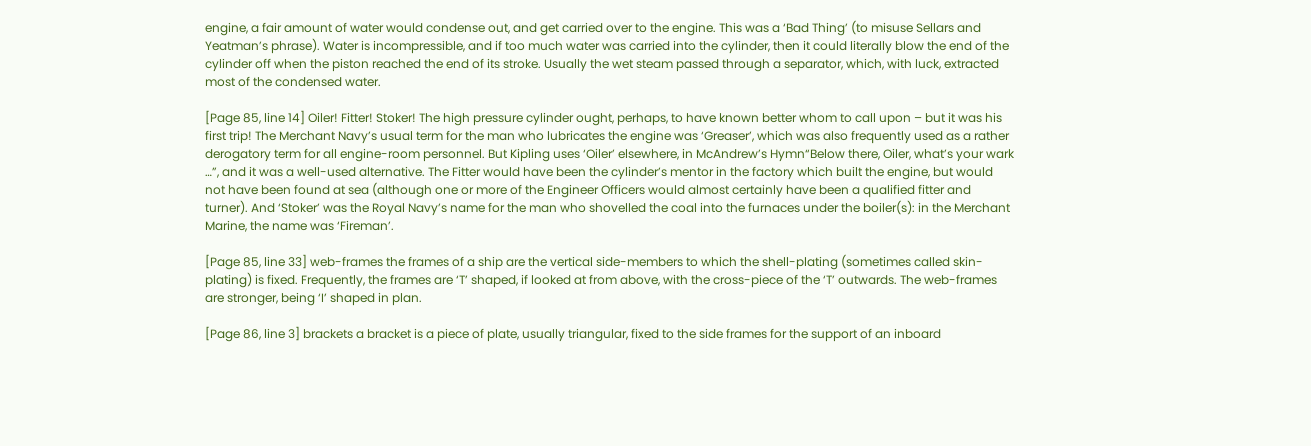engine, a fair amount of water would condense out, and get carried over to the engine. This was a ‘Bad Thing’ (to misuse Sellars and Yeatman’s phrase). Water is incompressible, and if too much water was carried into the cylinder, then it could literally blow the end of the cylinder off when the piston reached the end of its stroke. Usually the wet steam passed through a separator, which, with luck, extracted most of the condensed water.

[Page 85, line 14] Oiler! Fitter! Stoker! The high pressure cylinder ought, perhaps, to have known better whom to call upon – but it was his first trip! The Merchant Navy’s usual term for the man who lubricates the engine was ‘Greaser’, which was also frequently used as a rather derogatory term for all engine-room personnel. But Kipling uses ‘Oiler’ elsewhere, in McAndrew’s Hymn“Below there, Oiler, what’s your wark …”, and it was a well-used alternative. The Fitter would have been the cylinder’s mentor in the factory which built the engine, but would not have been found at sea (although one or more of the Engineer Officers would almost certainly have been a qualified fitter and turner). And ‘Stoker’ was the Royal Navy’s name for the man who shovelled the coal into the furnaces under the boiler(s): in the Merchant Marine, the name was ‘Fireman’.

[Page 85, line 33] web-frames the frames of a ship are the vertical side-members to which the shell-plating (sometimes called skin-plating) is fixed. Frequently, the frames are ‘T’ shaped, if looked at from above, with the cross-piece of the ‘T’ outwards. The web-frames are stronger, being ‘I’ shaped in plan.

[Page 86, line 3] brackets a bracket is a piece of plate, usually triangular, fixed to the side frames for the support of an inboard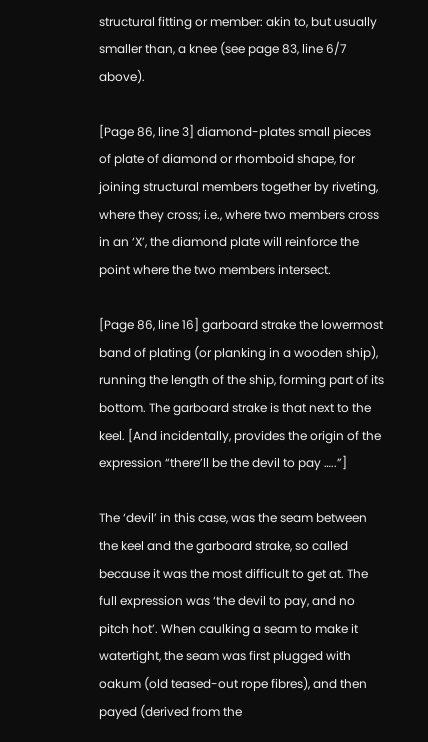structural fitting or member: akin to, but usually smaller than, a knee (see page 83, line 6/7 above).

[Page 86, line 3] diamond-plates small pieces of plate of diamond or rhomboid shape, for joining structural members together by riveting, where they cross; i.e., where two members cross in an ‘X’, the diamond plate will reinforce the point where the two members intersect.

[Page 86, line 16] garboard strake the lowermost band of plating (or planking in a wooden ship), running the length of the ship, forming part of its bottom. The garboard strake is that next to the keel. [And incidentally, provides the origin of the expression “there’ll be the devil to pay …..”]

The ‘devil’ in this case, was the seam between the keel and the garboard strake, so called because it was the most difficult to get at. The full expression was ‘the devil to pay, and no pitch hot’. When caulking a seam to make it watertight, the seam was first plugged with oakum (old teased-out rope fibres), and then payed (derived from the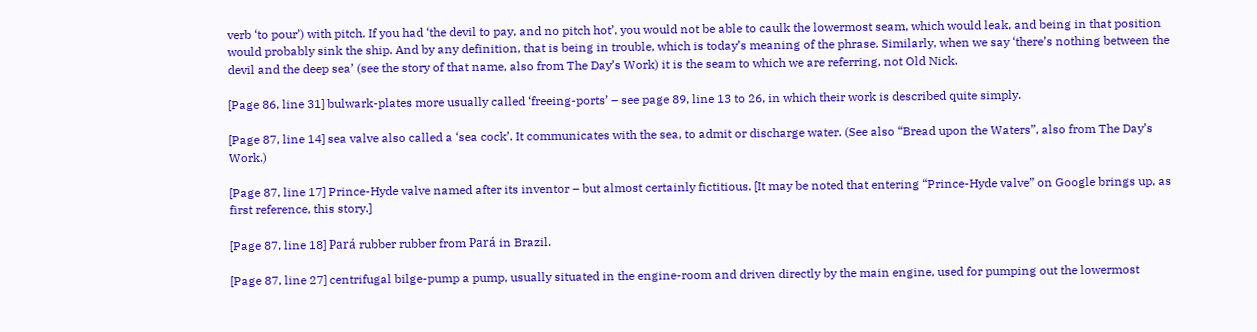verb ‘to pour’) with pitch. If you had ‘the devil to pay, and no pitch hot’, you would not be able to caulk the lowermost seam, which would leak, and being in that position would probably sink the ship. And by any definition, that is being in trouble, which is today’s meaning of the phrase. Similarly, when we say ‘there’s nothing between the devil and the deep sea’ (see the story of that name, also from The Day’s Work) it is the seam to which we are referring, not Old Nick.

[Page 86, line 31] bulwark-plates more usually called ‘freeing-ports’ – see page 89, line 13 to 26, in which their work is described quite simply.

[Page 87, line 14] sea valve also called a ‘sea cock’. It communicates with the sea, to admit or discharge water. (See also “Bread upon the Waters”, also from The Day’s Work.)

[Page 87, line 17] Prince-Hyde valve named after its inventor – but almost certainly fictitious. [It may be noted that entering “Prince-Hyde valve” on Google brings up, as first reference, this story.]

[Page 87, line 18] Pará rubber rubber from Pará in Brazil.

[Page 87, line 27] centrifugal bilge-pump a pump, usually situated in the engine-room and driven directly by the main engine, used for pumping out the lowermost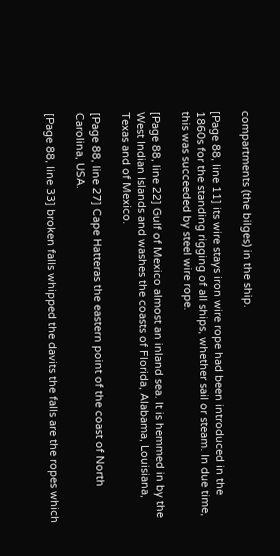compartments (the bilges) in the ship.

[Page 88, line 11] its wire stays iron wire rope had been introduced in the 1860s for the standing rigging of all ships, whether sail or steam. In due time, this was succeeded by steel wire rope.

[Page 88, line 22] Gulf of Mexico almost an inland sea. It is hemmed in by the West Indian Islands and washes the coasts of Florida, Alabama, Louisiana, Texas and of Mexico.

[Page 88, line 27] Cape Hatteras the eastern point of the coast of North Carolina, USA.

[Page 88, line 33] broken falls whipped the davits the falls are the ropes which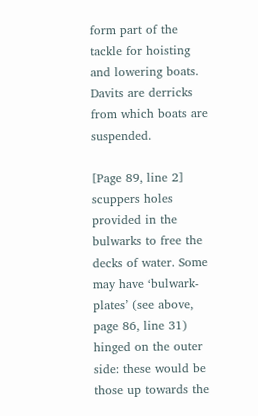form part of the tackle for hoisting and lowering boats. Davits are derricks from which boats are suspended.

[Page 89, line 2] scuppers holes provided in the bulwarks to free the decks of water. Some may have ‘bulwark-plates’ (see above, page 86, line 31) hinged on the outer side: these would be those up towards the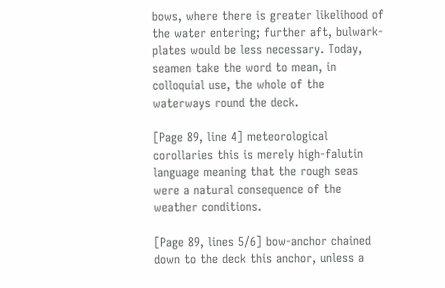bows, where there is greater likelihood of the water entering; further aft, bulwark-plates would be less necessary. Today, seamen take the word to mean, in colloquial use, the whole of the waterways round the deck.

[Page 89, line 4] meteorological corollaries this is merely high-falutin language meaning that the rough seas were a natural consequence of the weather conditions.

[Page 89, lines 5/6] bow-anchor chained down to the deck this anchor, unless a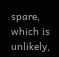spare, which is unlikely,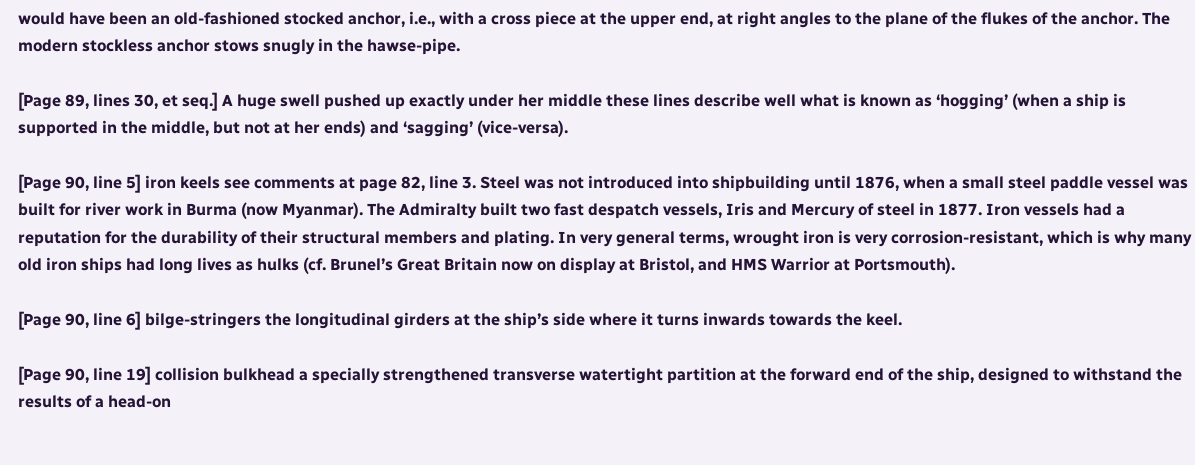would have been an old-fashioned stocked anchor, i.e., with a cross piece at the upper end, at right angles to the plane of the flukes of the anchor. The modern stockless anchor stows snugly in the hawse-pipe.

[Page 89, lines 30, et seq.] A huge swell pushed up exactly under her middle these lines describe well what is known as ‘hogging’ (when a ship is supported in the middle, but not at her ends) and ‘sagging’ (vice-versa).

[Page 90, line 5] iron keels see comments at page 82, line 3. Steel was not introduced into shipbuilding until 1876, when a small steel paddle vessel was built for river work in Burma (now Myanmar). The Admiralty built two fast despatch vessels, Iris and Mercury of steel in 1877. Iron vessels had a reputation for the durability of their structural members and plating. In very general terms, wrought iron is very corrosion-resistant, which is why many old iron ships had long lives as hulks (cf. Brunel’s Great Britain now on display at Bristol, and HMS Warrior at Portsmouth).

[Page 90, line 6] bilge-stringers the longitudinal girders at the ship’s side where it turns inwards towards the keel.

[Page 90, line 19] collision bulkhead a specially strengthened transverse watertight partition at the forward end of the ship, designed to withstand the results of a head-on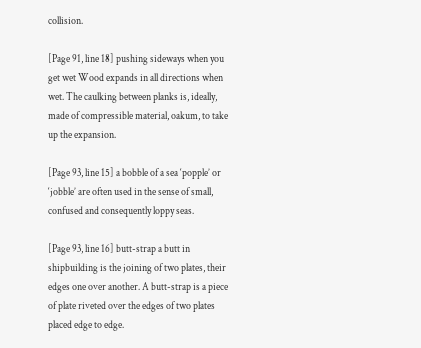collision.

[Page 91, line 18] pushing sideways when you get wet Wood expands in all directions when wet. The caulking between planks is, ideally, made of compressible material, oakum, to take up the expansion.

[Page 93, line 15] a bobble of a sea ‘popple’ or ‘jobble’ are often used in the sense of small, confused and consequently loppy seas.

[Page 93, line 16] butt-strap a butt in shipbuilding is the joining of two plates, their edges one over another. A butt-strap is a piece of plate riveted over the edges of two plates placed edge to edge.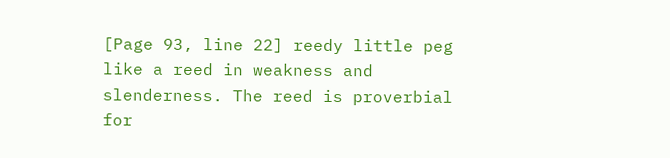[Page 93, line 22] reedy little peg like a reed in weakness and slenderness. The reed is proverbial for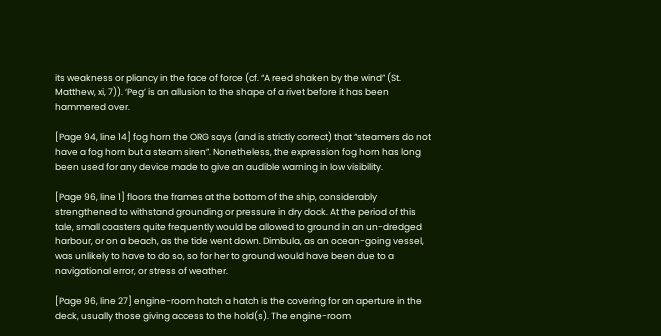its weakness or pliancy in the face of force (cf. “A reed shaken by the wind” (St. Matthew, xi, 7)). ‘Peg’ is an allusion to the shape of a rivet before it has been hammered over.

[Page 94, line 14] fog horn the ORG says (and is strictly correct) that “steamers do not have a fog horn but a steam siren”. Nonetheless, the expression fog horn has long been used for any device made to give an audible warning in low visibility.

[Page 96, line 1] floors the frames at the bottom of the ship, considerably strengthened to withstand grounding or pressure in dry dock. At the period of this tale, small coasters quite frequently would be allowed to ground in an un-dredged harbour, or on a beach, as the tide went down. Dimbula, as an ocean-going vessel, was unlikely to have to do so, so for her to ground would have been due to a navigational error, or stress of weather.

[Page 96, line 27] engine-room hatch a hatch is the covering for an aperture in the deck, usually those giving access to the hold(s). The engine-room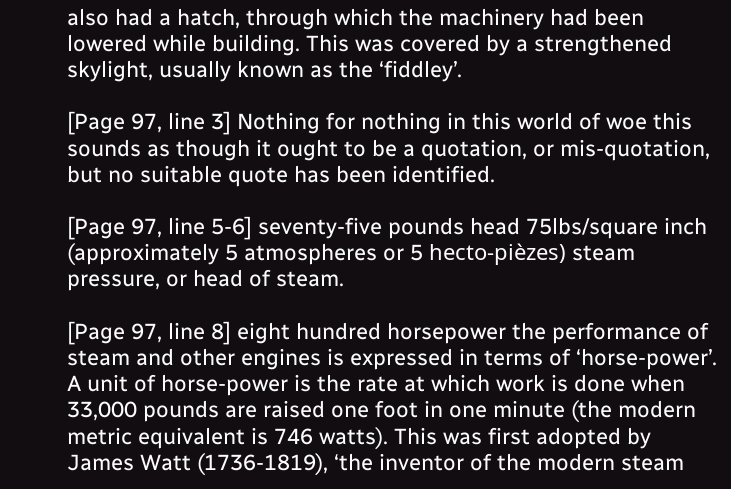also had a hatch, through which the machinery had been lowered while building. This was covered by a strengthened skylight, usually known as the ‘fiddley’.

[Page 97, line 3] Nothing for nothing in this world of woe this sounds as though it ought to be a quotation, or mis-quotation, but no suitable quote has been identified.

[Page 97, line 5-6] seventy-five pounds head 75lbs/square inch (approximately 5 atmospheres or 5 hecto-pièzes) steam pressure, or head of steam.

[Page 97, line 8] eight hundred horsepower the performance of steam and other engines is expressed in terms of ‘horse-power’. A unit of horse-power is the rate at which work is done when 33,000 pounds are raised one foot in one minute (the modern metric equivalent is 746 watts). This was first adopted by James Watt (1736-1819), ‘the inventor of the modern steam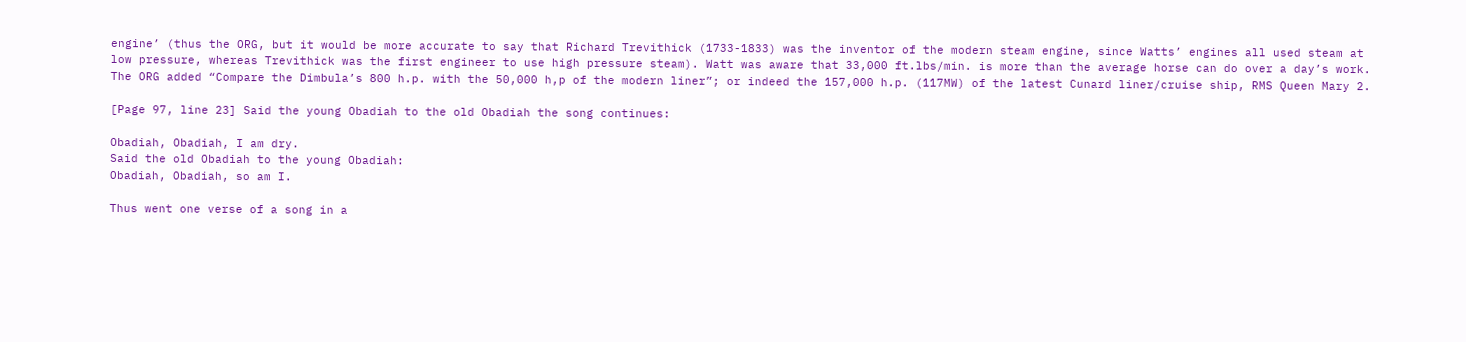engine’ (thus the ORG, but it would be more accurate to say that Richard Trevithick (1733-1833) was the inventor of the modern steam engine, since Watts’ engines all used steam at low pressure, whereas Trevithick was the first engineer to use high pressure steam). Watt was aware that 33,000 ft.lbs/min. is more than the average horse can do over a day’s work. The ORG added “Compare the Dimbula’s 800 h.p. with the 50,000 h,p of the modern liner”; or indeed the 157,000 h.p. (117MW) of the latest Cunard liner/cruise ship, RMS Queen Mary 2.

[Page 97, line 23] Said the young Obadiah to the old Obadiah the song continues:

Obadiah, Obadiah, I am dry.
Said the old Obadiah to the young Obadiah:
Obadiah, Obadiah, so am I.

Thus went one verse of a song in a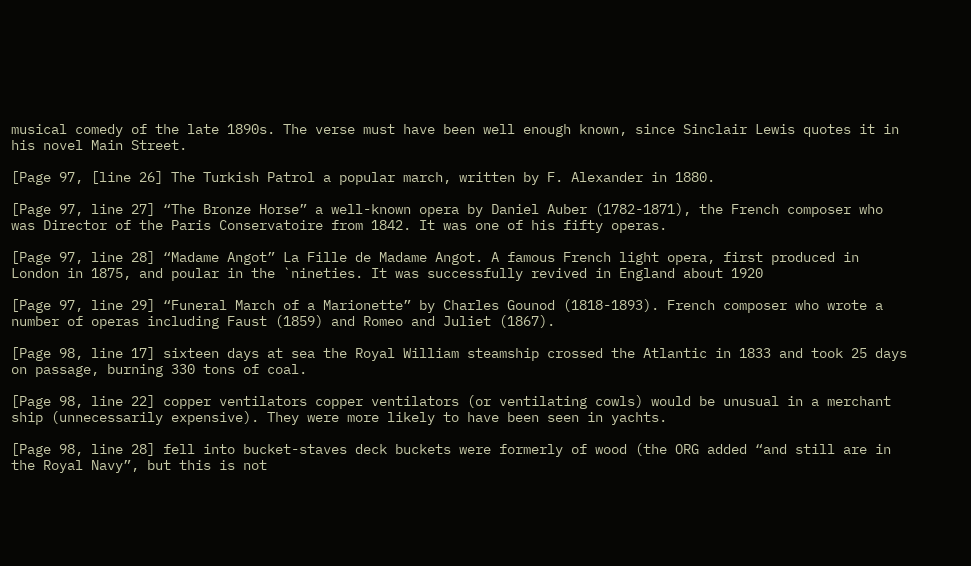musical comedy of the late 1890s. The verse must have been well enough known, since Sinclair Lewis quotes it in his novel Main Street.

[Page 97, [line 26] The Turkish Patrol a popular march, written by F. Alexander in 1880.

[Page 97, line 27] “The Bronze Horse” a well-known opera by Daniel Auber (1782-1871), the French composer who was Director of the Paris Conservatoire from 1842. It was one of his fifty operas.

[Page 97, line 28] “Madame Angot” La Fille de Madame Angot. A famous French light opera, first produced in London in 1875, and poular in the `nineties. It was successfully revived in England about 1920

[Page 97, line 29] “Funeral March of a Marionette” by Charles Gounod (1818-1893). French composer who wrote a number of operas including Faust (1859) and Romeo and Juliet (1867).

[Page 98, line 17] sixteen days at sea the Royal William steamship crossed the Atlantic in 1833 and took 25 days on passage, burning 330 tons of coal.

[Page 98, line 22] copper ventilators copper ventilators (or ventilating cowls) would be unusual in a merchant ship (unnecessarily expensive). They were more likely to have been seen in yachts.

[Page 98, line 28] fell into bucket-staves deck buckets were formerly of wood (the ORG added “and still are in the Royal Navy”, but this is not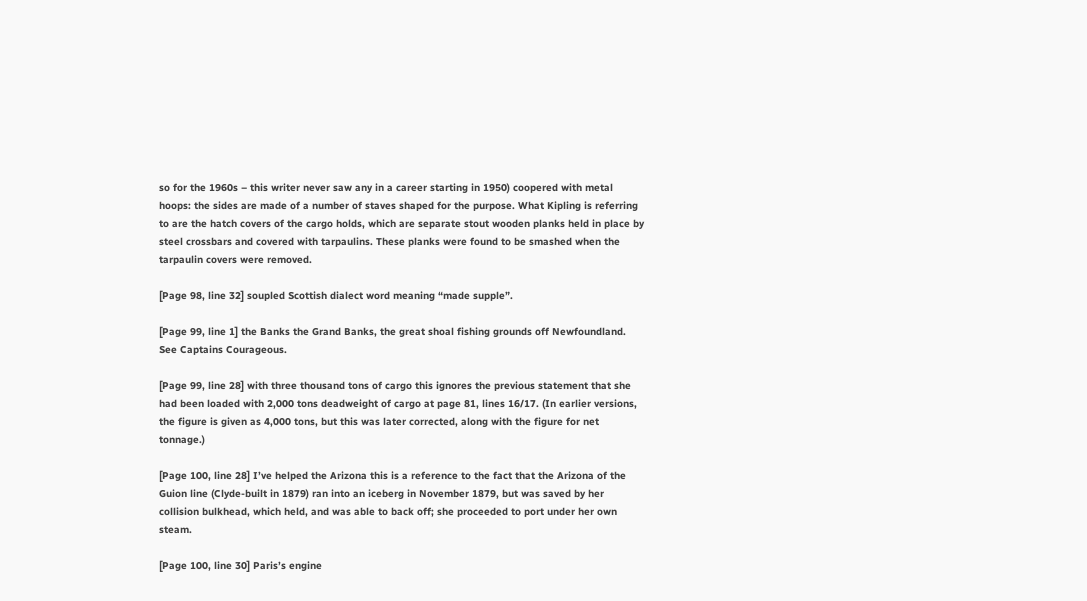so for the 1960s – this writer never saw any in a career starting in 1950) coopered with metal hoops: the sides are made of a number of staves shaped for the purpose. What Kipling is referring to are the hatch covers of the cargo holds, which are separate stout wooden planks held in place by steel crossbars and covered with tarpaulins. These planks were found to be smashed when the tarpaulin covers were removed.

[Page 98, line 32] soupled Scottish dialect word meaning “made supple”.

[Page 99, line 1] the Banks the Grand Banks, the great shoal fishing grounds off Newfoundland. See Captains Courageous.

[Page 99, line 28] with three thousand tons of cargo this ignores the previous statement that she had been loaded with 2,000 tons deadweight of cargo at page 81, lines 16/17. (In earlier versions, the figure is given as 4,000 tons, but this was later corrected, along with the figure for net tonnage.)

[Page 100, line 28] I’ve helped the Arizona this is a reference to the fact that the Arizona of the Guion line (Clyde-built in 1879) ran into an iceberg in November 1879, but was saved by her collision bulkhead, which held, and was able to back off; she proceeded to port under her own steam.

[Page 100, line 30] Paris’s engine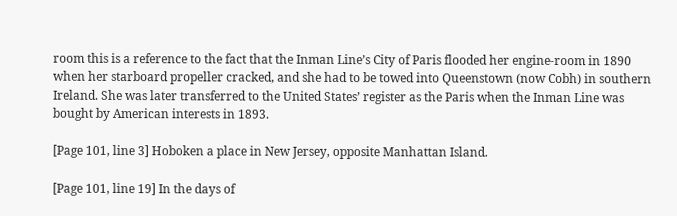room this is a reference to the fact that the Inman Line’s City of Paris flooded her engine-room in 1890 when her starboard propeller cracked, and she had to be towed into Queenstown (now Cobh) in southern Ireland. She was later transferred to the United States’ register as the Paris when the Inman Line was bought by American interests in 1893.

[Page 101, line 3] Hoboken a place in New Jersey, opposite Manhattan Island.

[Page 101, line 19] In the days of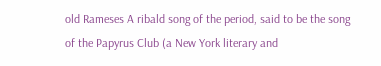old Rameses A ribald song of the period, said to be the song of the Papyrus Club (a New York literary and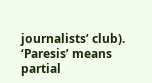journalists’ club). ‘Paresis’ means partial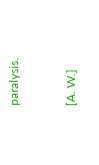paralysis.


[A. W.]